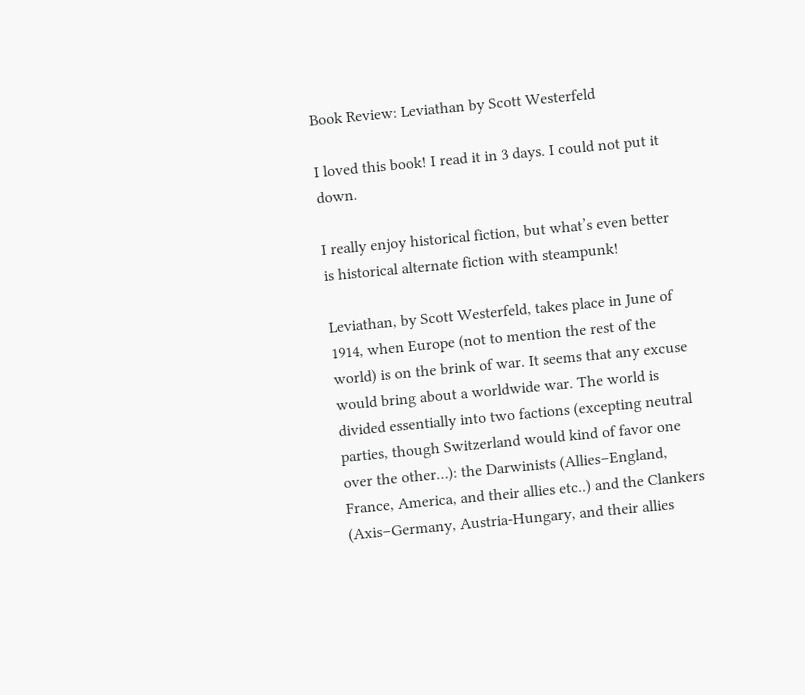Book Review: Leviathan by Scott Westerfeld

I loved this book! I read it in 3 days. I could not put it down.

I really enjoy historical fiction, but what’s even better is historical alternate fiction with steampunk!

Leviathan, by Scott Westerfeld, takes place in June of 1914, when Europe (not to mention the rest of the world) is on the brink of war. It seems that any excuse would bring about a worldwide war. The world is divided essentially into two factions (excepting neutral parties, though Switzerland would kind of favor one over the other…): the Darwinists (Allies–England, France, America, and their allies etc..) and the Clankers (Axis–Germany, Austria-Hungary, and their allies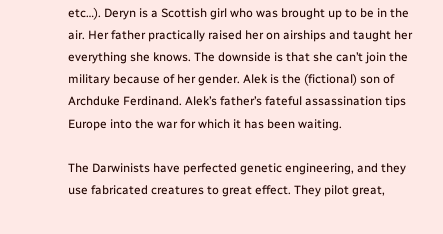etc…). Deryn is a Scottish girl who was brought up to be in the air. Her father practically raised her on airships and taught her everything she knows. The downside is that she can’t join the military because of her gender. Alek is the (fictional) son of Archduke Ferdinand. Alek’s father’s fateful assassination tips Europe into the war for which it has been waiting.

The Darwinists have perfected genetic engineering, and they use fabricated creatures to great effect. They pilot great,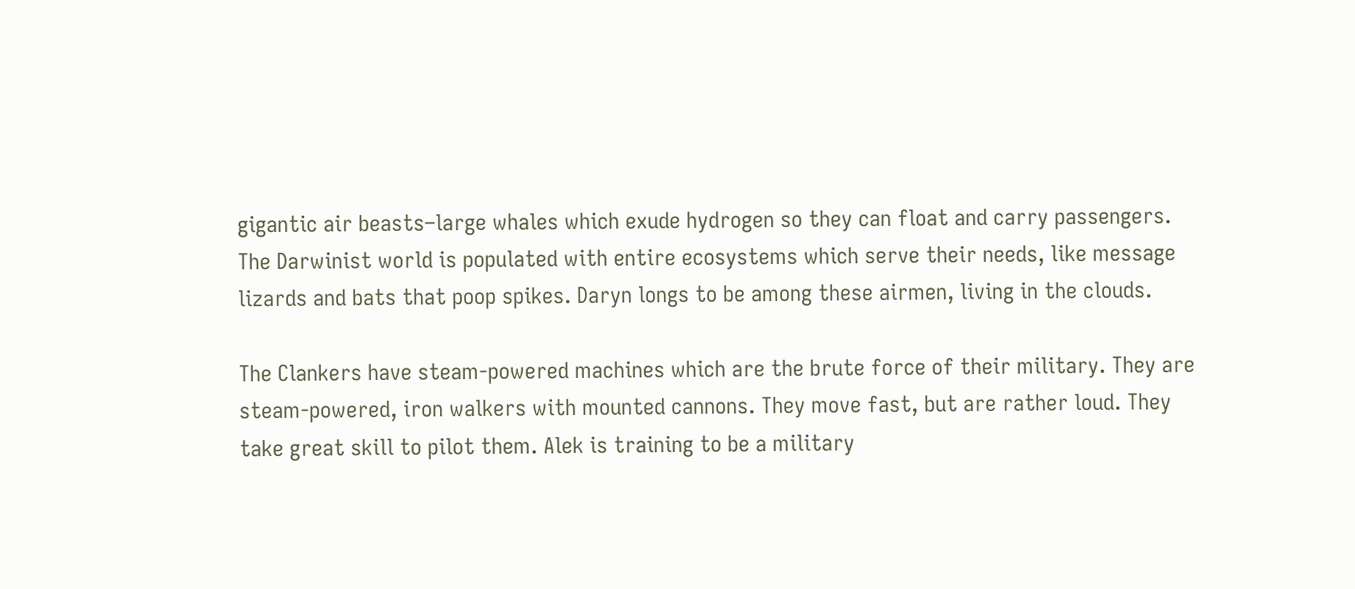gigantic air beasts–large whales which exude hydrogen so they can float and carry passengers. The Darwinist world is populated with entire ecosystems which serve their needs, like message lizards and bats that poop spikes. Daryn longs to be among these airmen, living in the clouds.

The Clankers have steam-powered machines which are the brute force of their military. They are steam-powered, iron walkers with mounted cannons. They move fast, but are rather loud. They take great skill to pilot them. Alek is training to be a military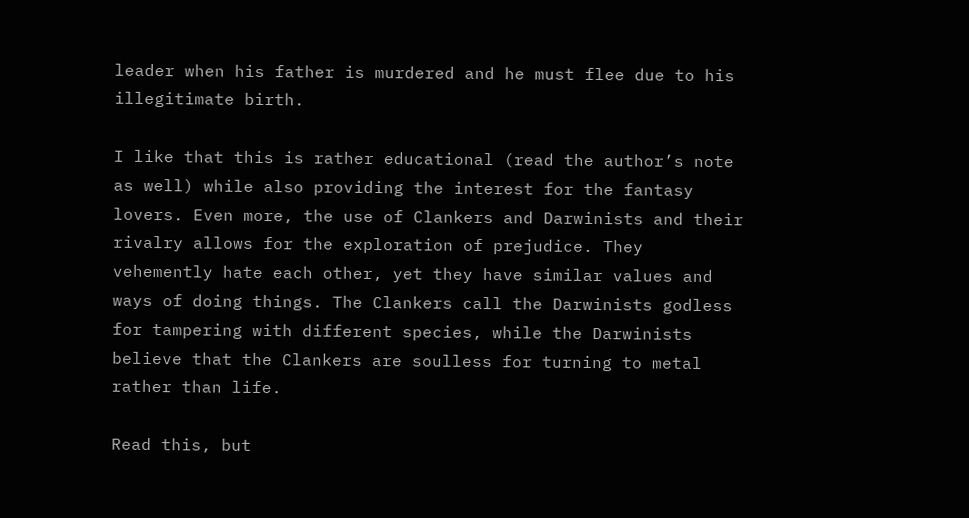leader when his father is murdered and he must flee due to his illegitimate birth.

I like that this is rather educational (read the author’s note as well) while also providing the interest for the fantasy lovers. Even more, the use of Clankers and Darwinists and their rivalry allows for the exploration of prejudice. They vehemently hate each other, yet they have similar values and ways of doing things. The Clankers call the Darwinists godless for tampering with different species, while the Darwinists believe that the Clankers are soulless for turning to metal rather than life.

Read this, but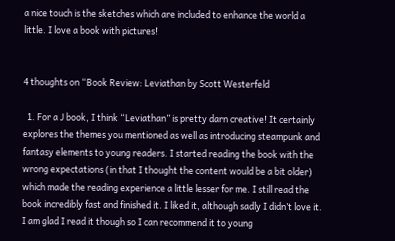a nice touch is the sketches which are included to enhance the world a little. I love a book with pictures!


4 thoughts on “Book Review: Leviathan by Scott Westerfeld

  1. For a J book, I think “Leviathan” is pretty darn creative! It certainly explores the themes you mentioned as well as introducing steampunk and fantasy elements to young readers. I started reading the book with the wrong expectations (in that I thought the content would be a bit older) which made the reading experience a little lesser for me. I still read the book incredibly fast and finished it. I liked it, although sadly I didn’t love it. I am glad I read it though so I can recommend it to young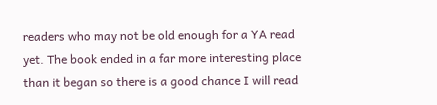readers who may not be old enough for a YA read yet. The book ended in a far more interesting place than it began so there is a good chance I will read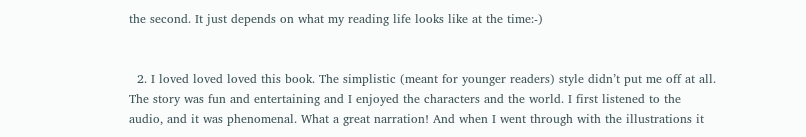the second. It just depends on what my reading life looks like at the time:-)


  2. I loved loved loved this book. The simplistic (meant for younger readers) style didn’t put me off at all. The story was fun and entertaining and I enjoyed the characters and the world. I first listened to the audio, and it was phenomenal. What a great narration! And when I went through with the illustrations it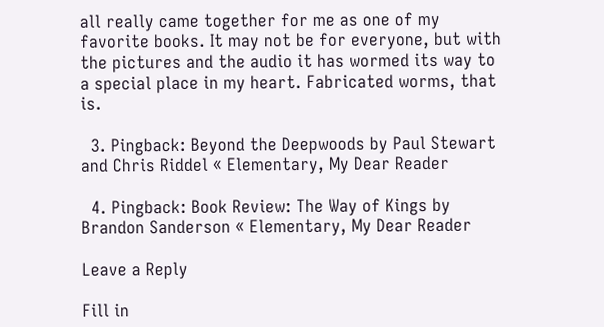all really came together for me as one of my favorite books. It may not be for everyone, but with the pictures and the audio it has wormed its way to a special place in my heart. Fabricated worms, that is.

  3. Pingback: Beyond the Deepwoods by Paul Stewart and Chris Riddel « Elementary, My Dear Reader

  4. Pingback: Book Review: The Way of Kings by Brandon Sanderson « Elementary, My Dear Reader

Leave a Reply

Fill in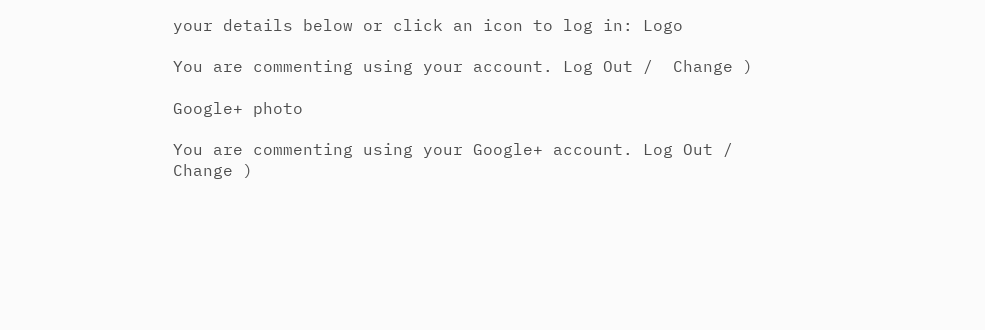your details below or click an icon to log in: Logo

You are commenting using your account. Log Out /  Change )

Google+ photo

You are commenting using your Google+ account. Log Out /  Change )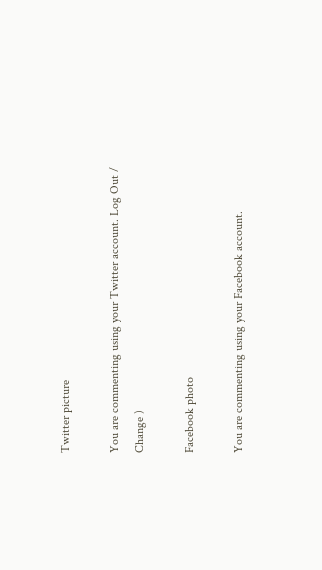Twitter picture

You are commenting using your Twitter account. Log Out /  Change )

Facebook photo

You are commenting using your Facebook account.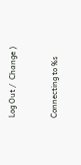Log Out /  Change )


Connecting to %s